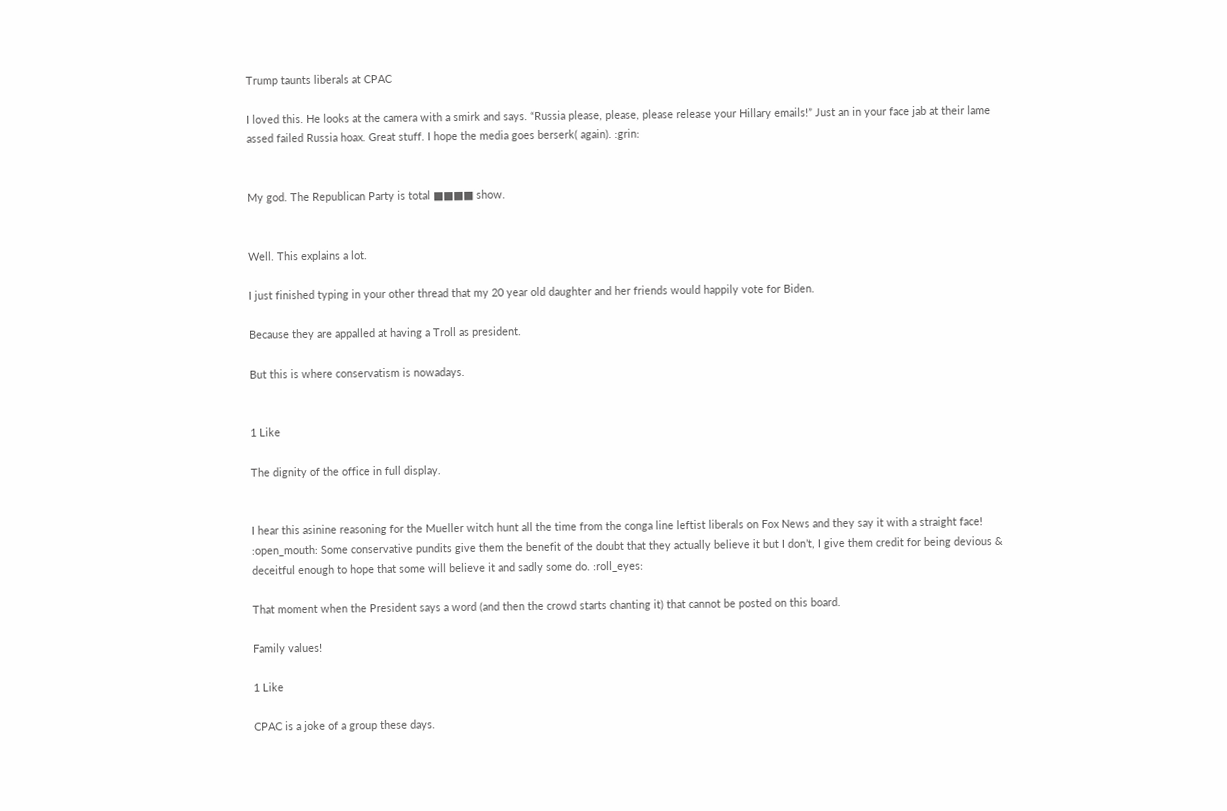Trump taunts liberals at CPAC

I loved this. He looks at the camera with a smirk and says. “Russia please, please, please release your Hillary emails!” Just an in your face jab at their lame assed failed Russia hoax. Great stuff. I hope the media goes berserk( again). :grin:


My god. The Republican Party is total ■■■■ show.


Well. This explains a lot.

I just finished typing in your other thread that my 20 year old daughter and her friends would happily vote for Biden.

Because they are appalled at having a Troll as president.

But this is where conservatism is nowadays.


1 Like

The dignity of the office in full display.


I hear this asinine reasoning for the Mueller witch hunt all the time from the conga line leftist liberals on Fox News and they say it with a straight face! :open_mouth: Some conservative pundits give them the benefit of the doubt that they actually believe it but I don’t, I give them credit for being devious & deceitful enough to hope that some will believe it and sadly some do. :roll_eyes:

That moment when the President says a word (and then the crowd starts chanting it) that cannot be posted on this board.

Family values!

1 Like

CPAC is a joke of a group these days.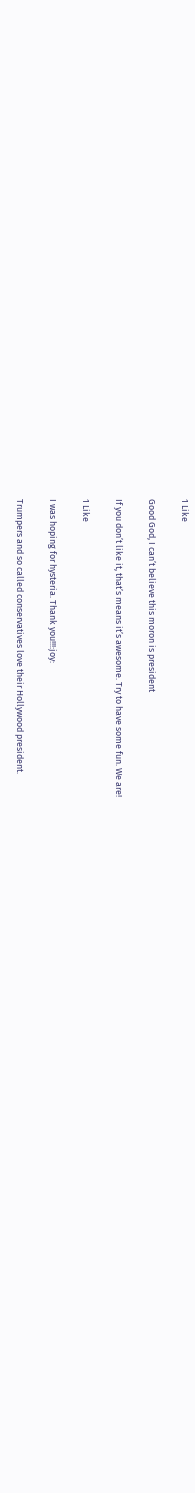1 Like

Good God, I can’t believe this moron is president

If you don’t like it, that’s means it’s awesome. Try to have some fun. We are!

1 Like

I was hoping for hysteria. Thank you!!!:joy:

Trumpers and so called conservatives love their Hollywood president.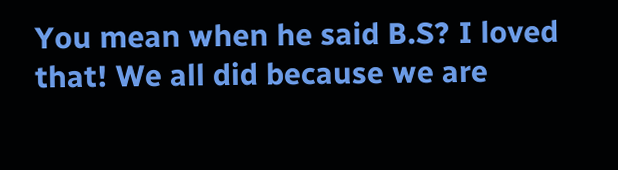You mean when he said B.S? I loved that! We all did because we are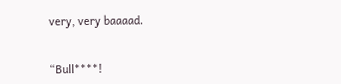very, very baaaad.


“Bull****!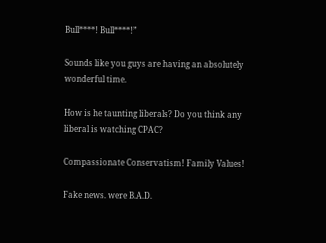Bull****! Bull****!”

Sounds like you guys are having an absolutely wonderful time.

How is he taunting liberals? Do you think any liberal is watching CPAC?

Compassionate Conservatism! Family Values!

Fake news. were B.A.D.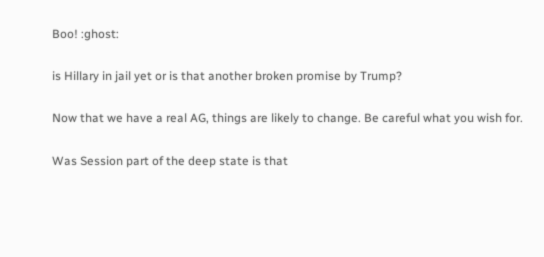Boo! :ghost:

is Hillary in jail yet or is that another broken promise by Trump?

Now that we have a real AG, things are likely to change. Be careful what you wish for.

Was Session part of the deep state is that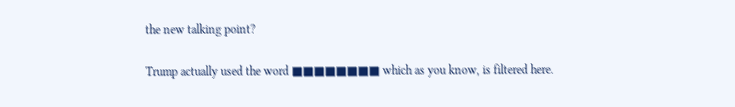the new talking point?

Trump actually used the word ■■■■■■■■ which as you know, is filtered here.